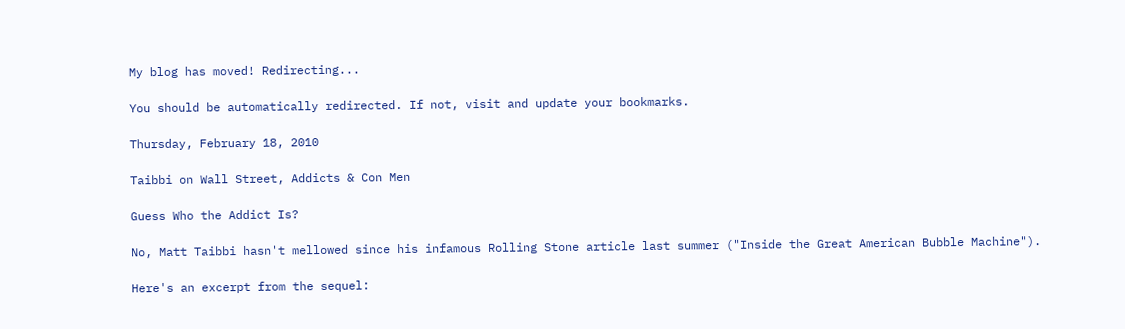My blog has moved! Redirecting...

You should be automatically redirected. If not, visit and update your bookmarks.

Thursday, February 18, 2010

Taibbi on Wall Street, Addicts & Con Men

Guess Who the Addict Is?

No, Matt Taibbi hasn't mellowed since his infamous Rolling Stone article last summer ("Inside the Great American Bubble Machine").

Here's an excerpt from the sequel: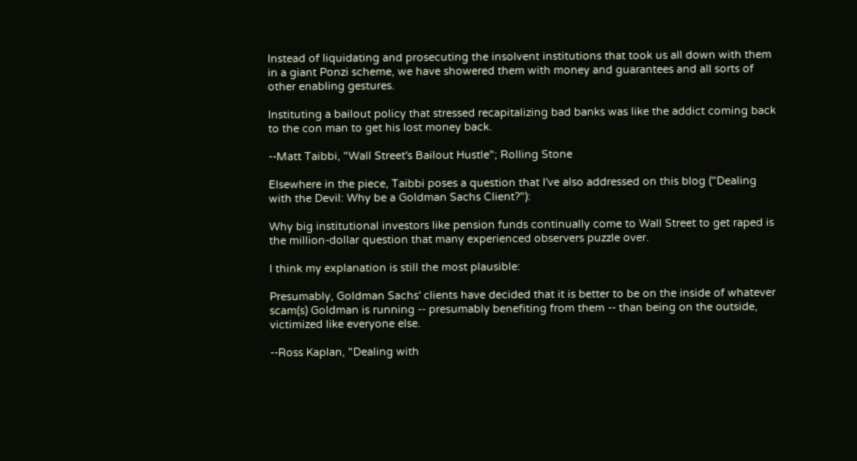Instead of liquidating and prosecuting the insolvent institutions that took us all down with them in a giant Ponzi scheme, we have showered them with money and guarantees and all sorts of other enabling gestures.

Instituting a bailout policy that stressed recapitalizing bad banks was like the addict coming back to the con man to get his lost money back.

--Matt Taibbi, "Wall Street's Bailout Hustle"; Rolling Stone

Elsewhere in the piece, Taibbi poses a question that I've also addressed on this blog ("Dealing with the Devil: Why be a Goldman Sachs Client?"):

Why big institutional investors like pension funds continually come to Wall Street to get raped is the million-dollar question that many experienced observers puzzle over.

I think my explanation is still the most plausible:

Presumably, Goldman Sachs' clients have decided that it is better to be on the inside of whatever scam(s) Goldman is running -- presumably benefiting from them -- than being on the outside, victimized like everyone else.

--Ross Kaplan, "Dealing with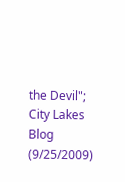the Devil"; City Lakes Blog (9/25/2009)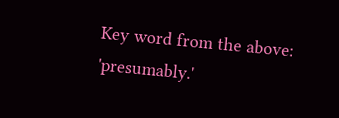Key word from the above: 'presumably.'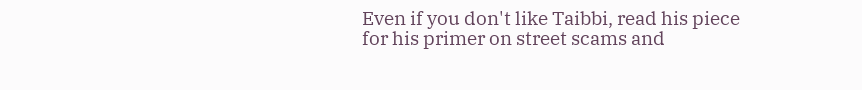Even if you don't like Taibbi, read his piece for his primer on street scams and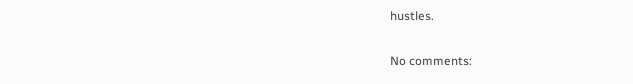hustles.

No comments: